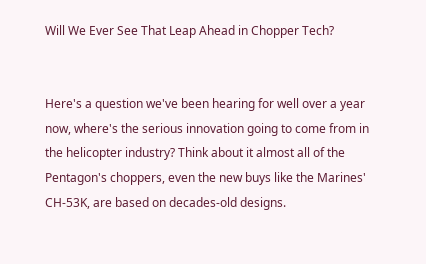Will We Ever See That Leap Ahead in Chopper Tech?


Here's a question we've been hearing for well over a year now, where's the serious innovation going to come from in the helicopter industry? Think about it almost all of the Pentagon's choppers, even the new buys like the Marines' CH-53K, are based on decades-old designs.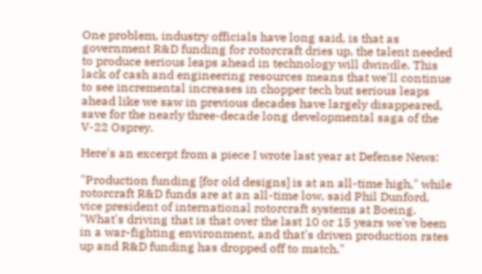One problem, industry officials have long said, is that as government R&D funding for rotorcraft dries up, the talent needed to produce serious leaps ahead in technology will dwindle. This lack of cash and engineering resources means that we'll continue to see incremental increases in chopper tech but serious leaps ahead like we saw in previous decades have largely disappeared, save for the nearly three-decade long developmental saga of the V-22 Osprey.

Here's an excerpt from a piece I wrote last year at Defense News:

"Production funding [for old designs] is at an all-time high," while rotorcraft R&D funds are at an all-time low, said Phil Dunford, vice president of international rotorcraft systems at Boeing. "What's driving that is that over the last 10 or 15 years we've been in a war-fighting environment, and that's driven production rates up and R&D funding has dropped off to match."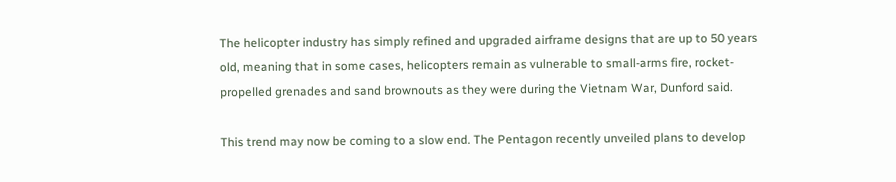The helicopter industry has simply refined and upgraded airframe designs that are up to 50 years old, meaning that in some cases, helicopters remain as vulnerable to small-arms fire, rocket-propelled grenades and sand brownouts as they were during the Vietnam War, Dunford said.

This trend may now be coming to a slow end. The Pentagon recently unveiled plans to develop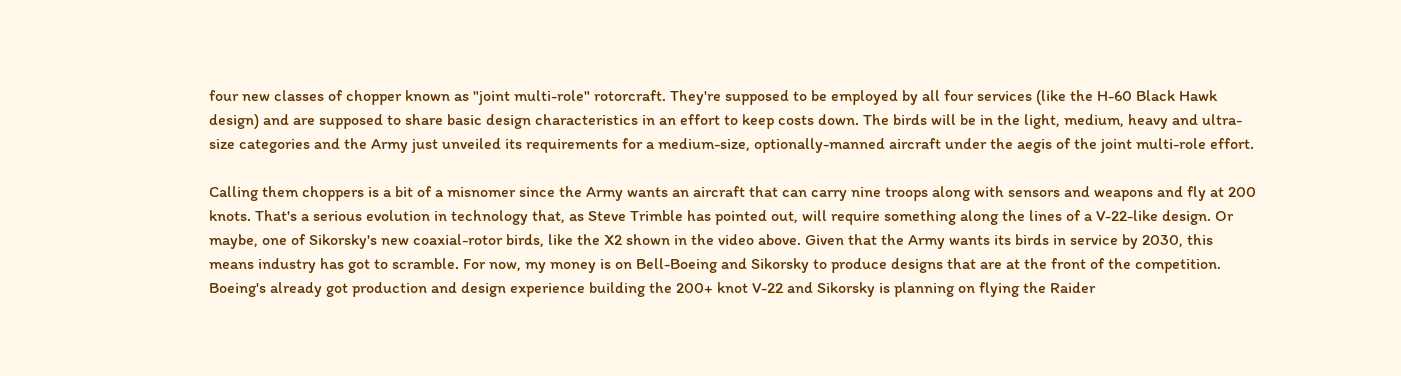four new classes of chopper known as "joint multi-role" rotorcraft. They're supposed to be employed by all four services (like the H-60 Black Hawk design) and are supposed to share basic design characteristics in an effort to keep costs down. The birds will be in the light, medium, heavy and ultra- size categories and the Army just unveiled its requirements for a medium-size, optionally-manned aircraft under the aegis of the joint multi-role effort.

Calling them choppers is a bit of a misnomer since the Army wants an aircraft that can carry nine troops along with sensors and weapons and fly at 200 knots. That's a serious evolution in technology that, as Steve Trimble has pointed out, will require something along the lines of a V-22-like design. Or maybe, one of Sikorsky's new coaxial-rotor birds, like the X2 shown in the video above. Given that the Army wants its birds in service by 2030, this means industry has got to scramble. For now, my money is on Bell-Boeing and Sikorsky to produce designs that are at the front of the competition. Boeing's already got production and design experience building the 200+ knot V-22 and Sikorsky is planning on flying the Raider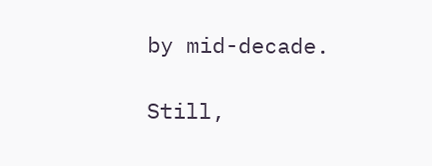by mid-decade.

Still,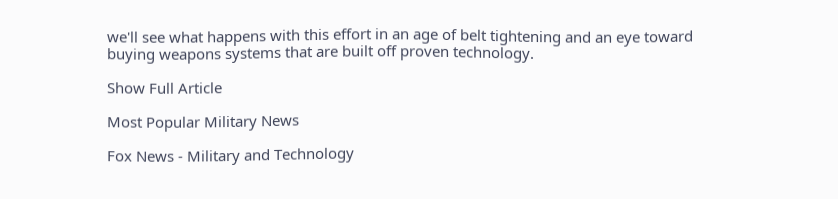we'll see what happens with this effort in an age of belt tightening and an eye toward buying weapons systems that are built off proven technology.

Show Full Article

Most Popular Military News

Fox News - Military and Technology